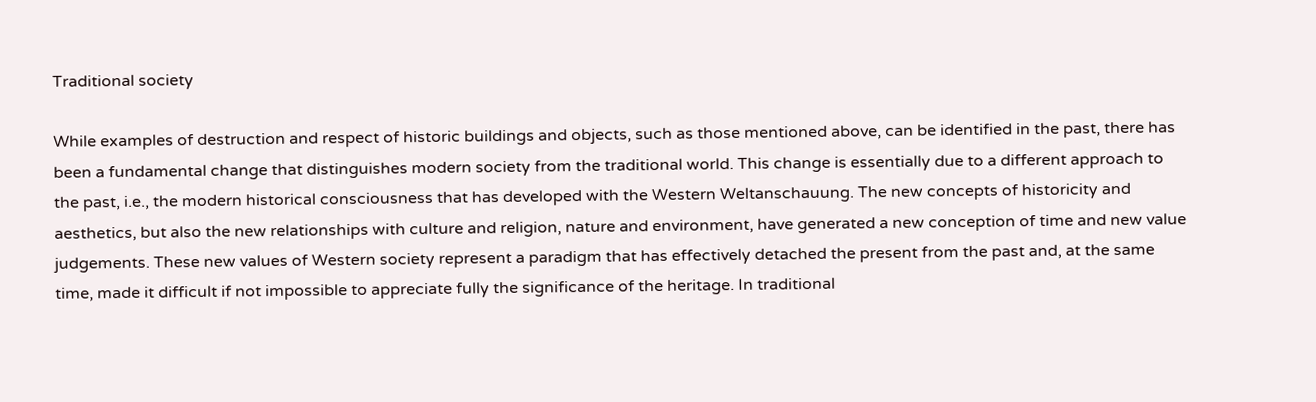Traditional society

While examples of destruction and respect of historic buildings and objects, such as those mentioned above, can be identified in the past, there has been a fundamental change that distinguishes modern society from the traditional world. This change is essentially due to a different approach to the past, i.e., the modern historical consciousness that has developed with the Western Weltanschauung. The new concepts of historicity and aesthetics, but also the new relationships with culture and religion, nature and environment, have generated a new conception of time and new value judgements. These new values of Western society represent a paradigm that has effectively detached the present from the past and, at the same time, made it difficult if not impossible to appreciate fully the significance of the heritage. In traditional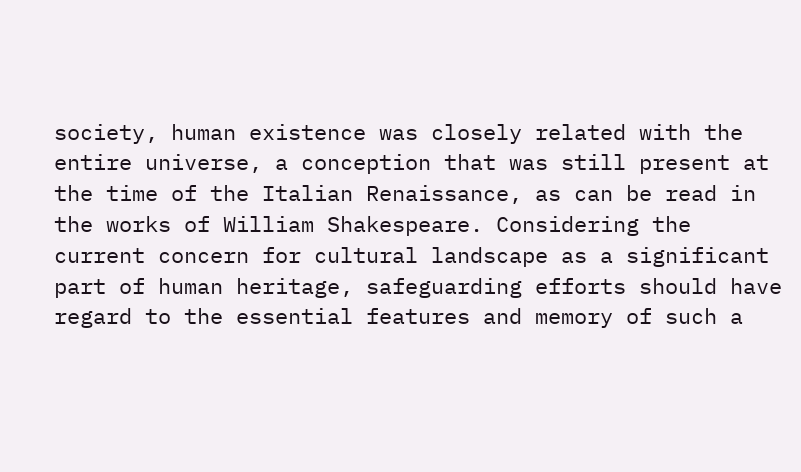society, human existence was closely related with the entire universe, a conception that was still present at the time of the Italian Renaissance, as can be read in the works of William Shakespeare. Considering the current concern for cultural landscape as a significant part of human heritage, safeguarding efforts should have regard to the essential features and memory of such a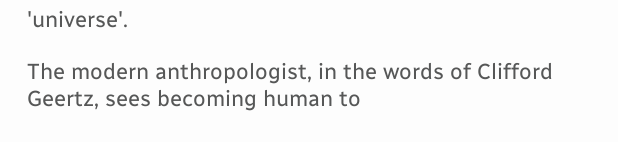'universe'.

The modern anthropologist, in the words of Clifford Geertz, sees becoming human to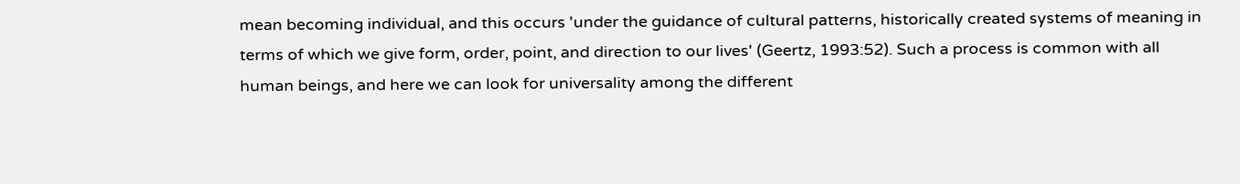mean becoming individual, and this occurs 'under the guidance of cultural patterns, historically created systems of meaning in terms of which we give form, order, point, and direction to our lives' (Geertz, 1993:52). Such a process is common with all human beings, and here we can look for universality among the different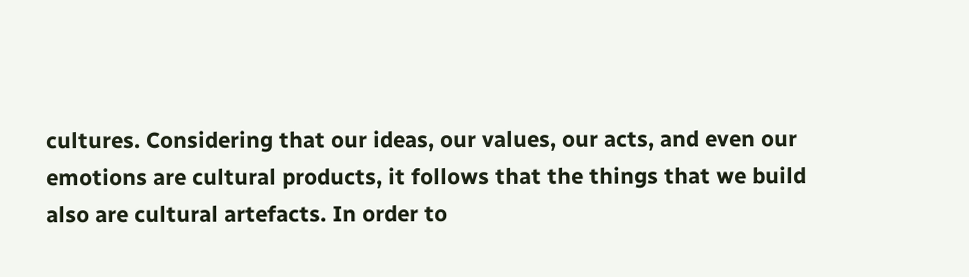cultures. Considering that our ideas, our values, our acts, and even our emotions are cultural products, it follows that the things that we build also are cultural artefacts. In order to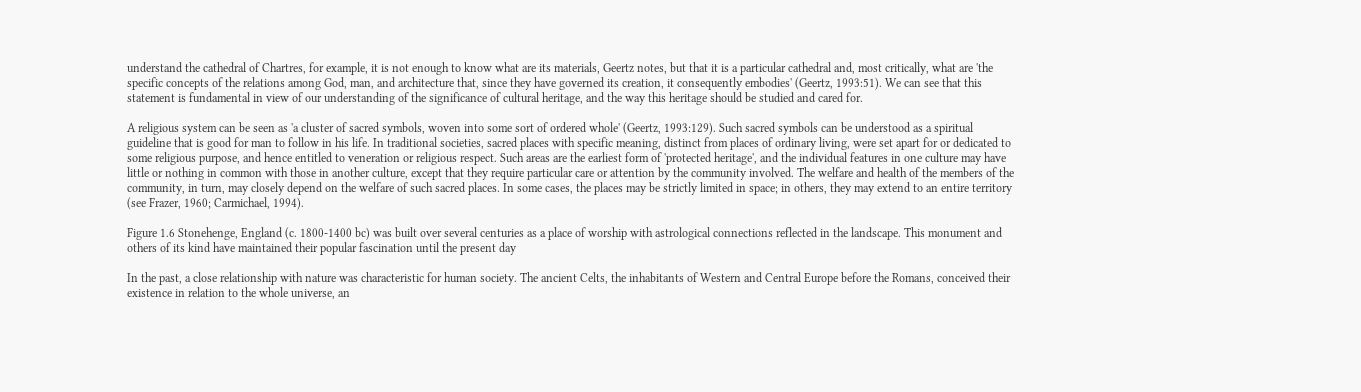understand the cathedral of Chartres, for example, it is not enough to know what are its materials, Geertz notes, but that it is a particular cathedral and, most critically, what are 'the specific concepts of the relations among God, man, and architecture that, since they have governed its creation, it consequently embodies' (Geertz, 1993:51). We can see that this statement is fundamental in view of our understanding of the significance of cultural heritage, and the way this heritage should be studied and cared for.

A religious system can be seen as 'a cluster of sacred symbols, woven into some sort of ordered whole' (Geertz, 1993:129). Such sacred symbols can be understood as a spiritual guideline that is good for man to follow in his life. In traditional societies, sacred places with specific meaning, distinct from places of ordinary living, were set apart for or dedicated to some religious purpose, and hence entitled to veneration or religious respect. Such areas are the earliest form of 'protected heritage', and the individual features in one culture may have little or nothing in common with those in another culture, except that they require particular care or attention by the community involved. The welfare and health of the members of the community, in turn, may closely depend on the welfare of such sacred places. In some cases, the places may be strictly limited in space; in others, they may extend to an entire territory (see Frazer, 1960; Carmichael, 1994).

Figure 1.6 Stonehenge, England (c. 1800-1400 bc) was built over several centuries as a place of worship with astrological connections reflected in the landscape. This monument and others of its kind have maintained their popular fascination until the present day

In the past, a close relationship with nature was characteristic for human society. The ancient Celts, the inhabitants of Western and Central Europe before the Romans, conceived their existence in relation to the whole universe, an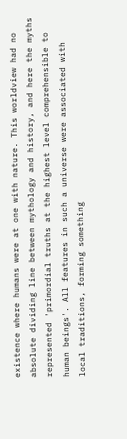existence where humans were at one with nature. This worldview had no absolute dividing line between mythology and history, and here the myths represented 'primordial truths at the highest level comprehensible to human beings'. All features in such a universe were associated with local traditions, forming something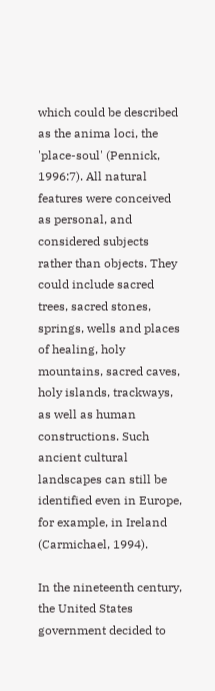which could be described as the anima loci, the 'place-soul' (Pennick, 1996:7). All natural features were conceived as personal, and considered subjects rather than objects. They could include sacred trees, sacred stones, springs, wells and places of healing, holy mountains, sacred caves, holy islands, trackways, as well as human constructions. Such ancient cultural landscapes can still be identified even in Europe, for example, in Ireland (Carmichael, 1994).

In the nineteenth century, the United States government decided to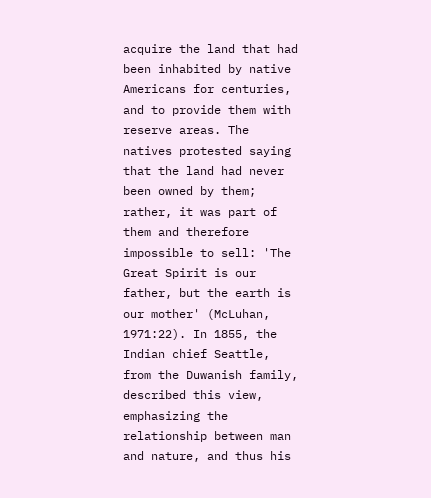acquire the land that had been inhabited by native Americans for centuries, and to provide them with reserve areas. The natives protested saying that the land had never been owned by them; rather, it was part of them and therefore impossible to sell: 'The Great Spirit is our father, but the earth is our mother' (McLuhan, 1971:22). In 1855, the Indian chief Seattle, from the Duwanish family, described this view, emphasizing the relationship between man and nature, and thus his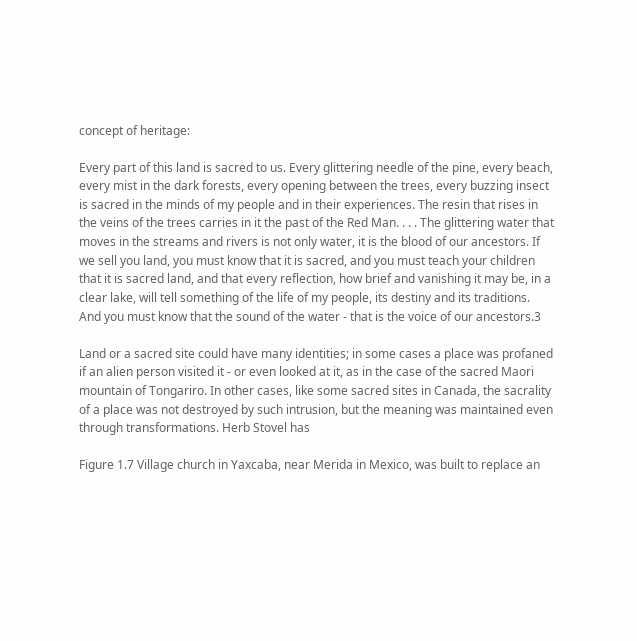concept of heritage:

Every part of this land is sacred to us. Every glittering needle of the pine, every beach, every mist in the dark forests, every opening between the trees, every buzzing insect is sacred in the minds of my people and in their experiences. The resin that rises in the veins of the trees carries in it the past of the Red Man. . . . The glittering water that moves in the streams and rivers is not only water, it is the blood of our ancestors. If we sell you land, you must know that it is sacred, and you must teach your children that it is sacred land, and that every reflection, how brief and vanishing it may be, in a clear lake, will tell something of the life of my people, its destiny and its traditions. And you must know that the sound of the water - that is the voice of our ancestors.3

Land or a sacred site could have many identities; in some cases a place was profaned if an alien person visited it - or even looked at it, as in the case of the sacred Maori mountain of Tongariro. In other cases, like some sacred sites in Canada, the sacrality of a place was not destroyed by such intrusion, but the meaning was maintained even through transformations. Herb Stovel has

Figure 1.7 Village church in Yaxcaba, near Merida in Mexico, was built to replace an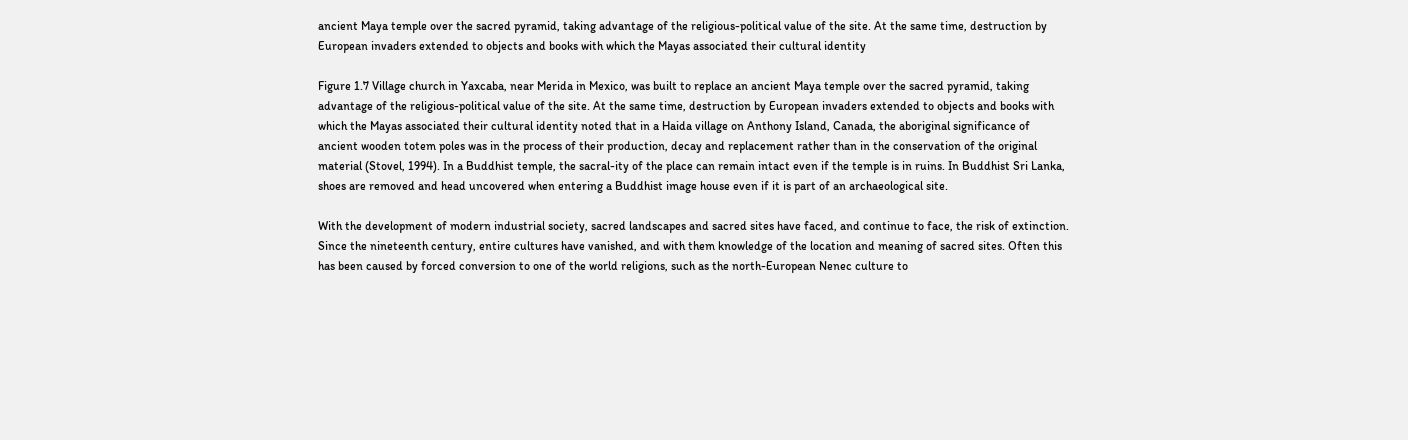ancient Maya temple over the sacred pyramid, taking advantage of the religious-political value of the site. At the same time, destruction by European invaders extended to objects and books with which the Mayas associated their cultural identity

Figure 1.7 Village church in Yaxcaba, near Merida in Mexico, was built to replace an ancient Maya temple over the sacred pyramid, taking advantage of the religious-political value of the site. At the same time, destruction by European invaders extended to objects and books with which the Mayas associated their cultural identity noted that in a Haida village on Anthony Island, Canada, the aboriginal significance of ancient wooden totem poles was in the process of their production, decay and replacement rather than in the conservation of the original material (Stovel, 1994). In a Buddhist temple, the sacral-ity of the place can remain intact even if the temple is in ruins. In Buddhist Sri Lanka, shoes are removed and head uncovered when entering a Buddhist image house even if it is part of an archaeological site.

With the development of modern industrial society, sacred landscapes and sacred sites have faced, and continue to face, the risk of extinction. Since the nineteenth century, entire cultures have vanished, and with them knowledge of the location and meaning of sacred sites. Often this has been caused by forced conversion to one of the world religions, such as the north-European Nenec culture to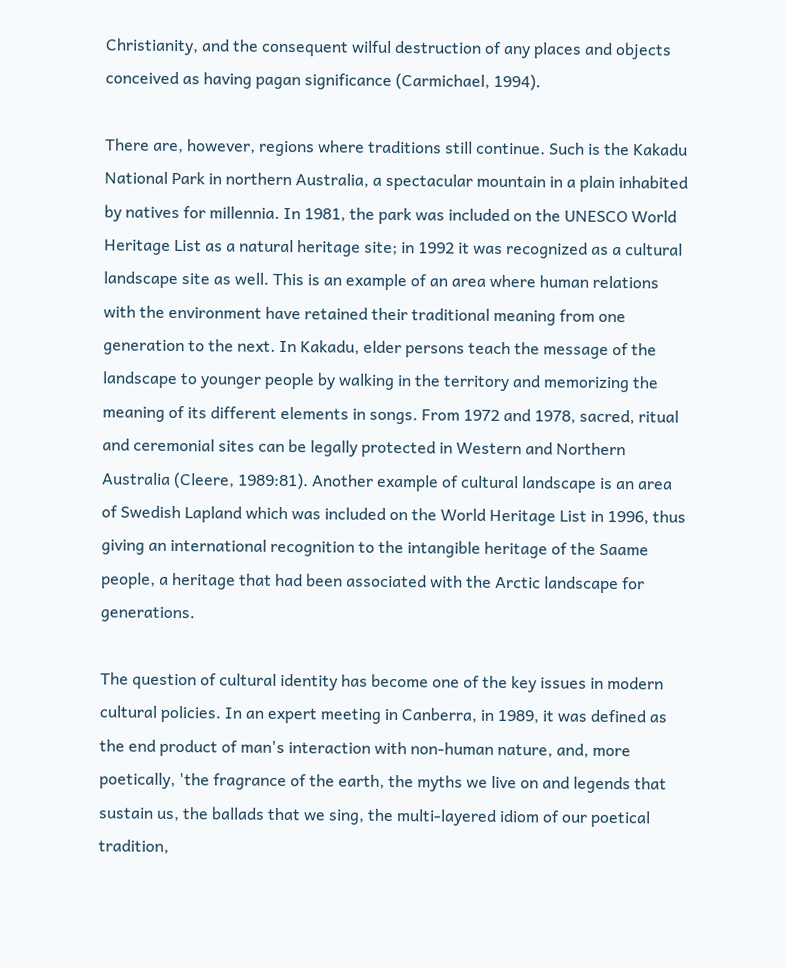Christianity, and the consequent wilful destruction of any places and objects conceived as having pagan significance (Carmichael, 1994).

There are, however, regions where traditions still continue. Such is the Kakadu National Park in northern Australia, a spectacular mountain in a plain inhabited by natives for millennia. In 1981, the park was included on the UNESCO World Heritage List as a natural heritage site; in 1992 it was recognized as a cultural landscape site as well. This is an example of an area where human relations with the environment have retained their traditional meaning from one generation to the next. In Kakadu, elder persons teach the message of the landscape to younger people by walking in the territory and memorizing the meaning of its different elements in songs. From 1972 and 1978, sacred, ritual and ceremonial sites can be legally protected in Western and Northern Australia (Cleere, 1989:81). Another example of cultural landscape is an area of Swedish Lapland which was included on the World Heritage List in 1996, thus giving an international recognition to the intangible heritage of the Saame people, a heritage that had been associated with the Arctic landscape for generations.

The question of cultural identity has become one of the key issues in modern cultural policies. In an expert meeting in Canberra, in 1989, it was defined as the end product of man's interaction with non-human nature, and, more poetically, 'the fragrance of the earth, the myths we live on and legends that sustain us, the ballads that we sing, the multi-layered idiom of our poetical tradition,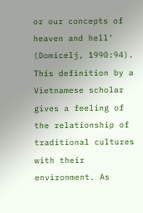or our concepts of heaven and hell' (Domicelj, 1990:94). This definition by a Vietnamese scholar gives a feeling of the relationship of traditional cultures with their environment. As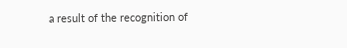a result of the recognition of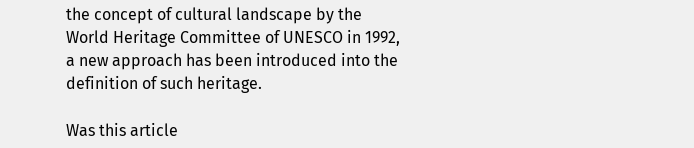the concept of cultural landscape by the World Heritage Committee of UNESCO in 1992, a new approach has been introduced into the definition of such heritage.

Was this article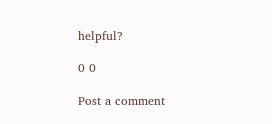helpful?

0 0

Post a comment